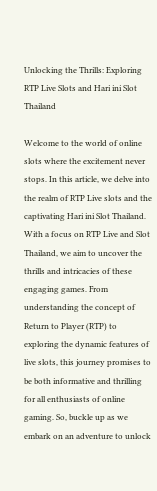Unlocking the Thrills: Exploring RTP Live Slots and Hari ini Slot Thailand

Welcome to the world of online slots where the excitement never stops. In this article, we delve into the realm of RTP Live slots and the captivating Hari ini Slot Thailand. With a focus on RTP Live and Slot Thailand, we aim to uncover the thrills and intricacies of these engaging games. From understanding the concept of Return to Player (RTP) to exploring the dynamic features of live slots, this journey promises to be both informative and thrilling for all enthusiasts of online gaming. So, buckle up as we embark on an adventure to unlock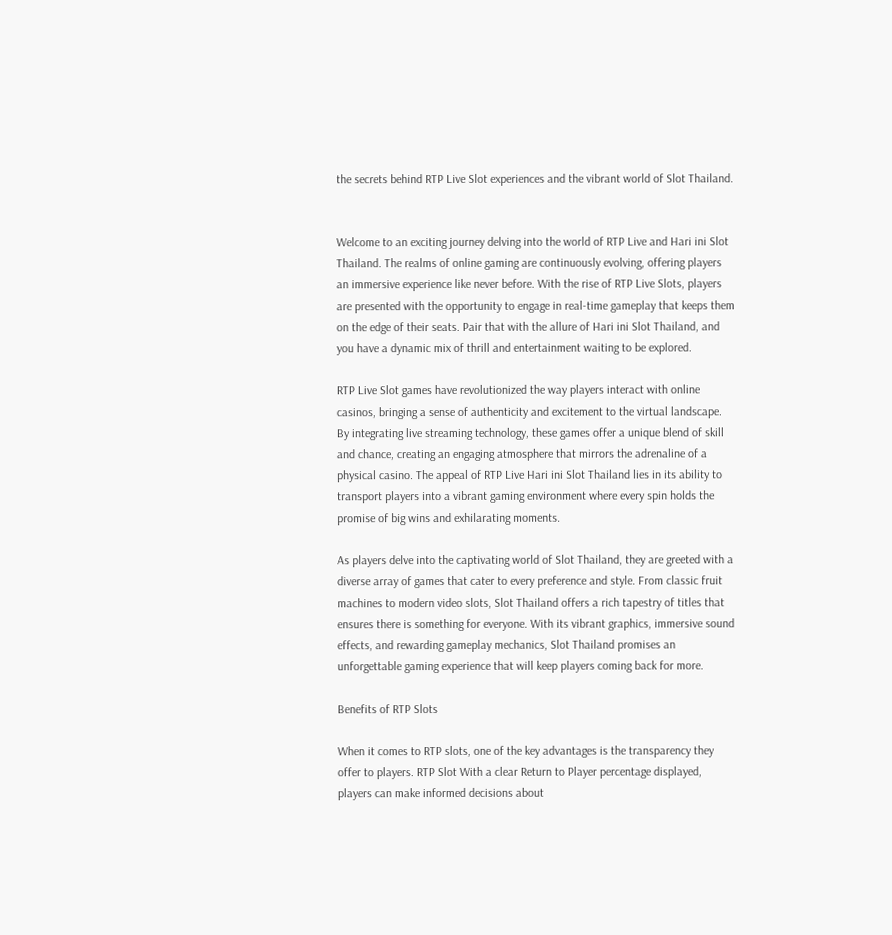the secrets behind RTP Live Slot experiences and the vibrant world of Slot Thailand.


Welcome to an exciting journey delving into the world of RTP Live and Hari ini Slot Thailand. The realms of online gaming are continuously evolving, offering players an immersive experience like never before. With the rise of RTP Live Slots, players are presented with the opportunity to engage in real-time gameplay that keeps them on the edge of their seats. Pair that with the allure of Hari ini Slot Thailand, and you have a dynamic mix of thrill and entertainment waiting to be explored.

RTP Live Slot games have revolutionized the way players interact with online casinos, bringing a sense of authenticity and excitement to the virtual landscape. By integrating live streaming technology, these games offer a unique blend of skill and chance, creating an engaging atmosphere that mirrors the adrenaline of a physical casino. The appeal of RTP Live Hari ini Slot Thailand lies in its ability to transport players into a vibrant gaming environment where every spin holds the promise of big wins and exhilarating moments.

As players delve into the captivating world of Slot Thailand, they are greeted with a diverse array of games that cater to every preference and style. From classic fruit machines to modern video slots, Slot Thailand offers a rich tapestry of titles that ensures there is something for everyone. With its vibrant graphics, immersive sound effects, and rewarding gameplay mechanics, Slot Thailand promises an unforgettable gaming experience that will keep players coming back for more.

Benefits of RTP Slots

When it comes to RTP slots, one of the key advantages is the transparency they offer to players. RTP Slot With a clear Return to Player percentage displayed, players can make informed decisions about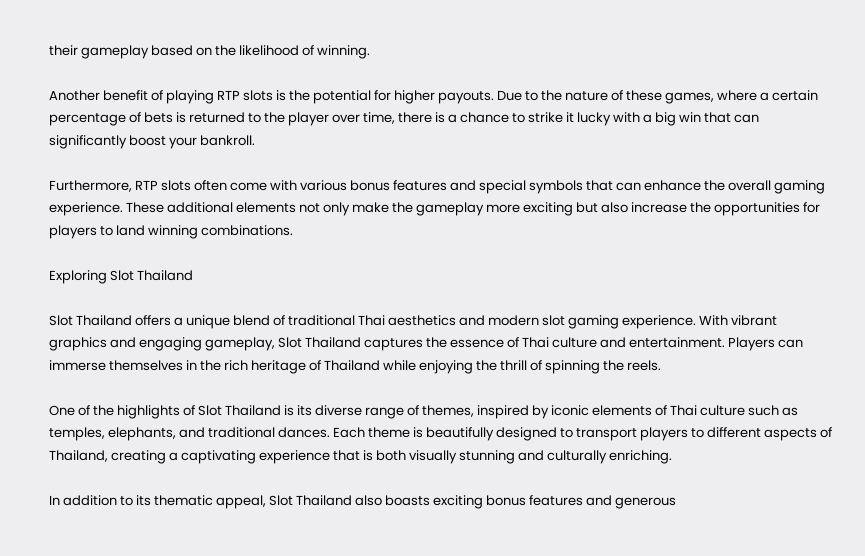their gameplay based on the likelihood of winning.

Another benefit of playing RTP slots is the potential for higher payouts. Due to the nature of these games, where a certain percentage of bets is returned to the player over time, there is a chance to strike it lucky with a big win that can significantly boost your bankroll.

Furthermore, RTP slots often come with various bonus features and special symbols that can enhance the overall gaming experience. These additional elements not only make the gameplay more exciting but also increase the opportunities for players to land winning combinations.

Exploring Slot Thailand

Slot Thailand offers a unique blend of traditional Thai aesthetics and modern slot gaming experience. With vibrant graphics and engaging gameplay, Slot Thailand captures the essence of Thai culture and entertainment. Players can immerse themselves in the rich heritage of Thailand while enjoying the thrill of spinning the reels.

One of the highlights of Slot Thailand is its diverse range of themes, inspired by iconic elements of Thai culture such as temples, elephants, and traditional dances. Each theme is beautifully designed to transport players to different aspects of Thailand, creating a captivating experience that is both visually stunning and culturally enriching.

In addition to its thematic appeal, Slot Thailand also boasts exciting bonus features and generous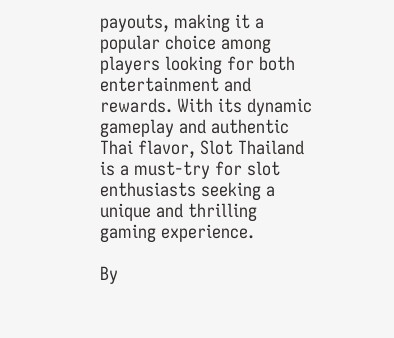payouts, making it a popular choice among players looking for both entertainment and rewards. With its dynamic gameplay and authentic Thai flavor, Slot Thailand is a must-try for slot enthusiasts seeking a unique and thrilling gaming experience.

By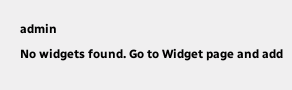admin
No widgets found. Go to Widget page and add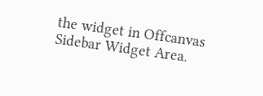the widget in Offcanvas Sidebar Widget Area.